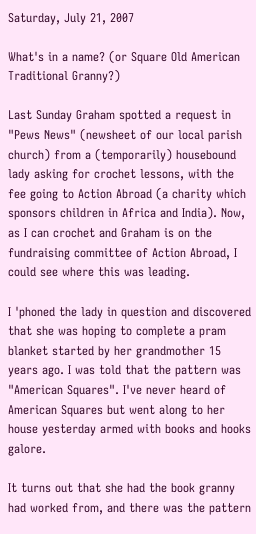Saturday, July 21, 2007

What's in a name? (or Square Old American Traditional Granny?)

Last Sunday Graham spotted a request in "Pews News" (newsheet of our local parish church) from a (temporarily) housebound lady asking for crochet lessons, with the fee going to Action Abroad (a charity which sponsors children in Africa and India). Now, as I can crochet and Graham is on the fundraising committee of Action Abroad, I could see where this was leading.

I 'phoned the lady in question and discovered that she was hoping to complete a pram blanket started by her grandmother 15 years ago. I was told that the pattern was "American Squares". I've never heard of American Squares but went along to her house yesterday armed with books and hooks galore.

It turns out that she had the book granny had worked from, and there was the pattern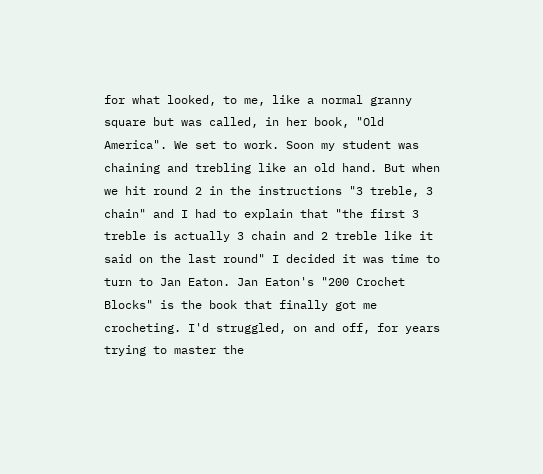for what looked, to me, like a normal granny square but was called, in her book, "Old America". We set to work. Soon my student was chaining and trebling like an old hand. But when we hit round 2 in the instructions "3 treble, 3 chain" and I had to explain that "the first 3 treble is actually 3 chain and 2 treble like it said on the last round" I decided it was time to turn to Jan Eaton. Jan Eaton's "200 Crochet Blocks" is the book that finally got me crocheting. I'd struggled, on and off, for years trying to master the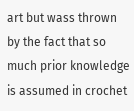art but wass thrown by the fact that so much prior knowledge is assumed in crochet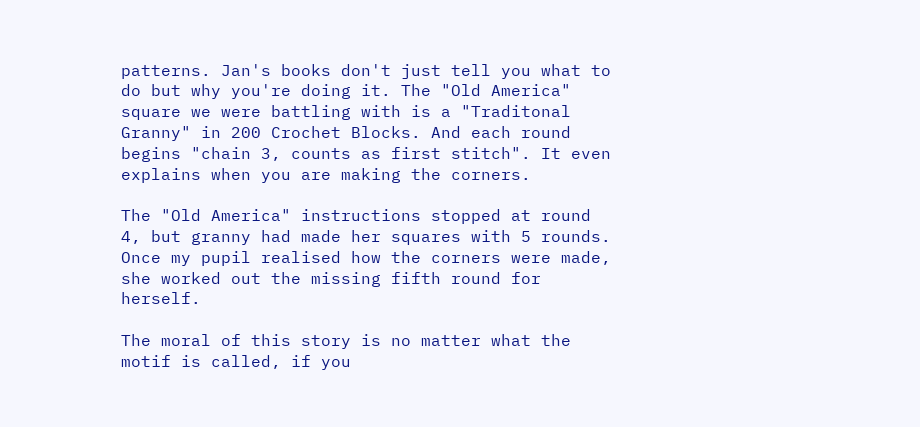patterns. Jan's books don't just tell you what to do but why you're doing it. The "Old America" square we were battling with is a "Traditonal Granny" in 200 Crochet Blocks. And each round begins "chain 3, counts as first stitch". It even explains when you are making the corners.

The "Old America" instructions stopped at round 4, but granny had made her squares with 5 rounds. Once my pupil realised how the corners were made, she worked out the missing fifth round for herself.

The moral of this story is no matter what the motif is called, if you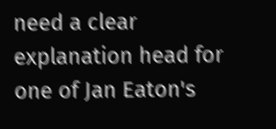need a clear explanation head for one of Jan Eaton's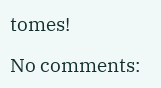tomes!

No comments: